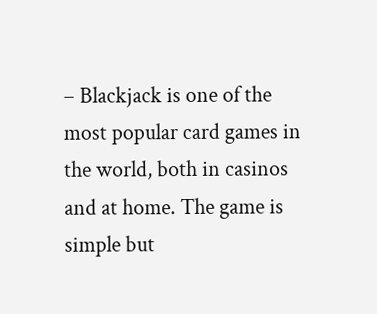– Blackjack is one of the most popular card games in the world, both in casinos and at home. The game is simple but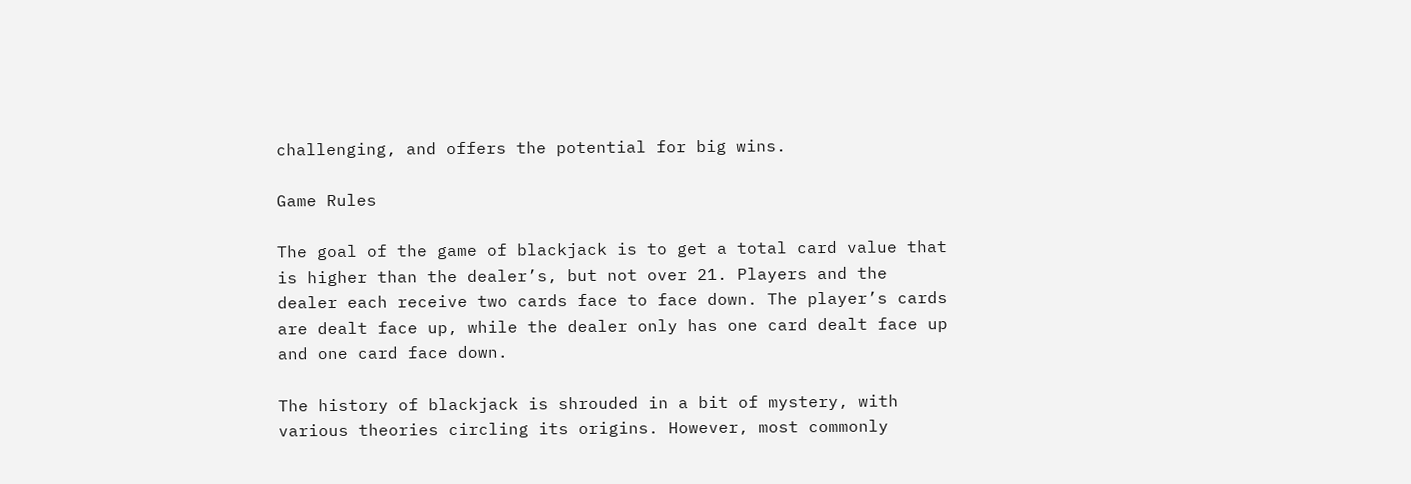challenging, and offers the potential for big wins.

Game Rules

The goal of the game of blackjack is to get a total card value that is higher than the dealer’s, but not over 21. Players and the dealer each receive two cards face to face down. The player’s cards are dealt face up, while the dealer only has one card dealt face up and one card face down.

The history of blackjack is shrouded in a bit of mystery, with various theories circling its origins. However, most commonly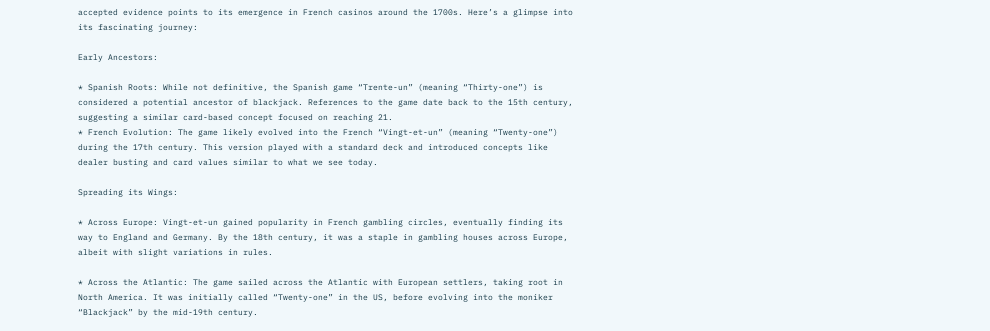accepted evidence points to its emergence in French casinos around the 1700s. Here’s a glimpse into its fascinating journey:

Early Ancestors:

* Spanish Roots: While not definitive, the Spanish game “Trente-un” (meaning “Thirty-one”) is considered a potential ancestor of blackjack. References to the game date back to the 15th century, suggesting a similar card-based concept focused on reaching 21.
* French Evolution: The game likely evolved into the French “Vingt-et-un” (meaning “Twenty-one”) during the 17th century. This version played with a standard deck and introduced concepts like dealer busting and card values similar to what we see today.

Spreading its Wings:

* Across Europe: Vingt-et-un gained popularity in French gambling circles, eventually finding its way to England and Germany. By the 18th century, it was a staple in gambling houses across Europe, albeit with slight variations in rules.

* Across the Atlantic: The game sailed across the Atlantic with European settlers, taking root in North America. It was initially called “Twenty-one” in the US, before evolving into the moniker “Blackjack” by the mid-19th century.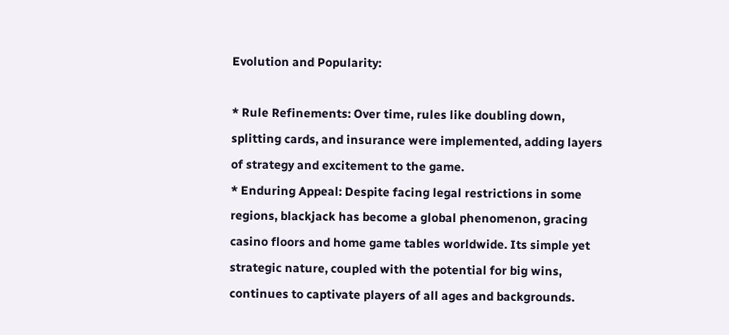Evolution and Popularity:

* Rule Refinements: Over time, rules like doubling down, splitting cards, and insurance were implemented, adding layers of strategy and excitement to the game.
* Enduring Appeal: Despite facing legal restrictions in some regions, blackjack has become a global phenomenon, gracing casino floors and home game tables worldwide. Its simple yet strategic nature, coupled with the potential for big wins, continues to captivate players of all ages and backgrounds.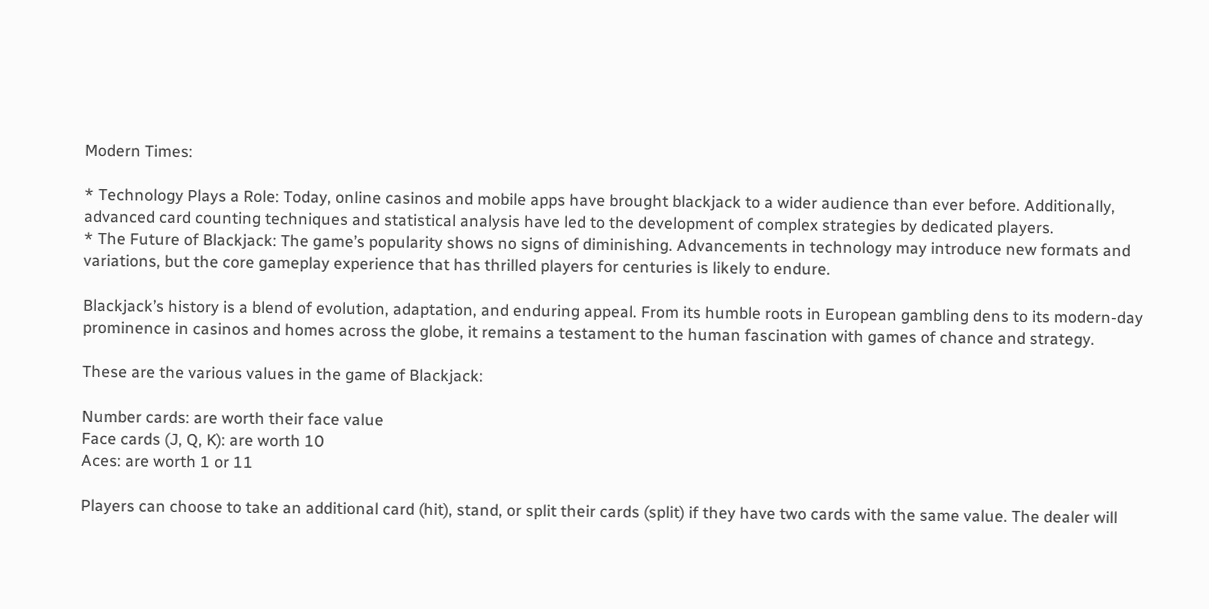Modern Times:

* Technology Plays a Role: Today, online casinos and mobile apps have brought blackjack to a wider audience than ever before. Additionally, advanced card counting techniques and statistical analysis have led to the development of complex strategies by dedicated players.
* The Future of Blackjack: The game’s popularity shows no signs of diminishing. Advancements in technology may introduce new formats and variations, but the core gameplay experience that has thrilled players for centuries is likely to endure.

Blackjack’s history is a blend of evolution, adaptation, and enduring appeal. From its humble roots in European gambling dens to its modern-day prominence in casinos and homes across the globe, it remains a testament to the human fascination with games of chance and strategy.

These are the various values in the game of Blackjack:

Number cards: are worth their face value
Face cards (J, Q, K): are worth 10
Aces: are worth 1 or 11

Players can choose to take an additional card (hit), stand, or split their cards (split) if they have two cards with the same value. The dealer will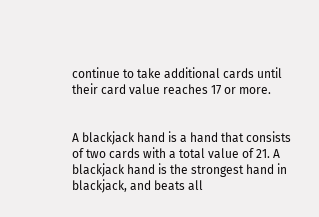continue to take additional cards until their card value reaches 17 or more.


A blackjack hand is a hand that consists of two cards with a total value of 21. A blackjack hand is the strongest hand in blackjack, and beats all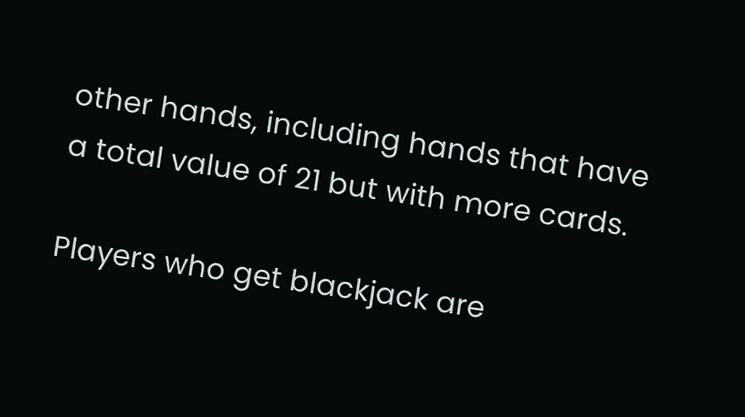other hands, including hands that have a total value of 21 but with more cards.

Players who get blackjack are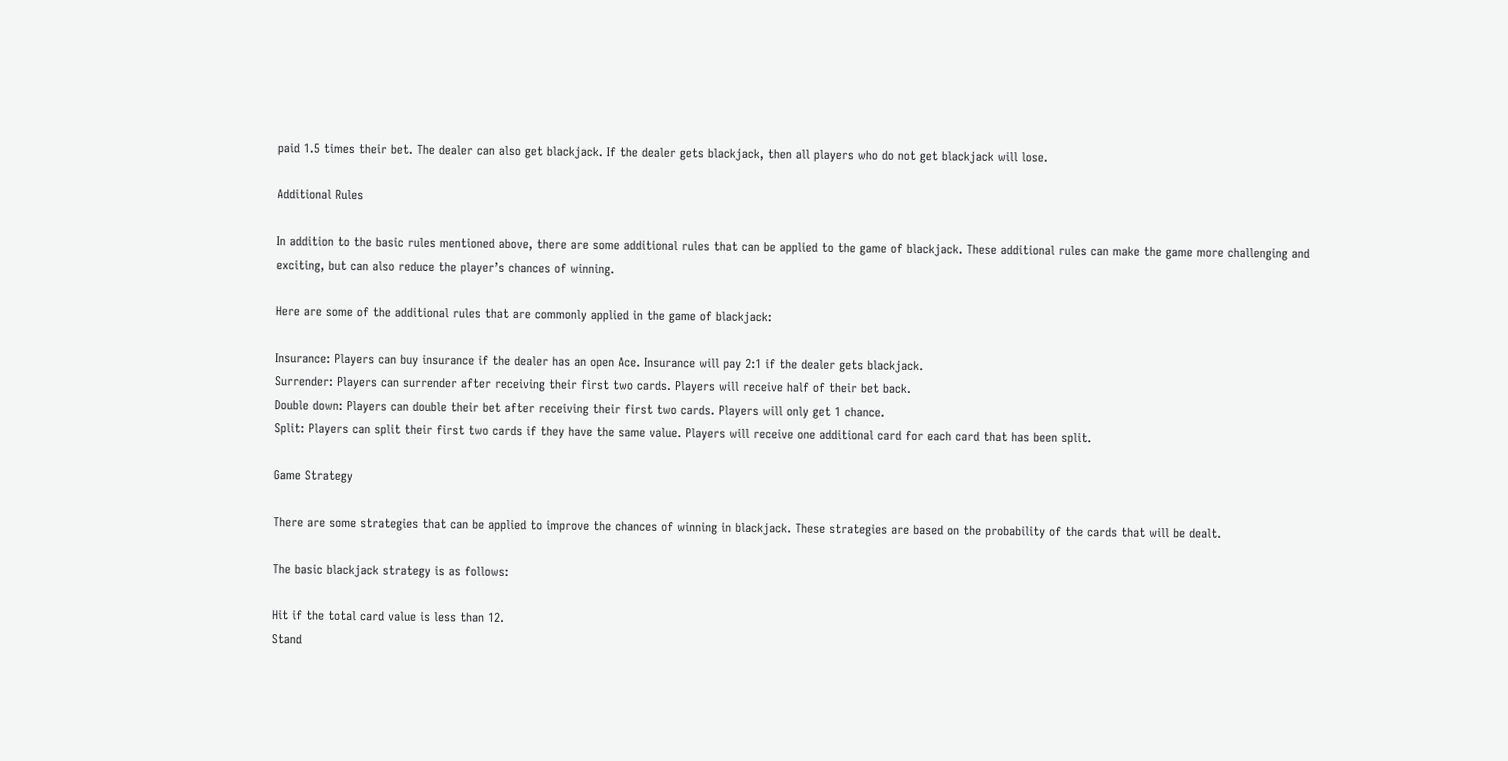paid 1.5 times their bet. The dealer can also get blackjack. If the dealer gets blackjack, then all players who do not get blackjack will lose.

Additional Rules

In addition to the basic rules mentioned above, there are some additional rules that can be applied to the game of blackjack. These additional rules can make the game more challenging and exciting, but can also reduce the player’s chances of winning.

Here are some of the additional rules that are commonly applied in the game of blackjack:

Insurance: Players can buy insurance if the dealer has an open Ace. Insurance will pay 2:1 if the dealer gets blackjack.
Surrender: Players can surrender after receiving their first two cards. Players will receive half of their bet back.
Double down: Players can double their bet after receiving their first two cards. Players will only get 1 chance.
Split: Players can split their first two cards if they have the same value. Players will receive one additional card for each card that has been split.

Game Strategy

There are some strategies that can be applied to improve the chances of winning in blackjack. These strategies are based on the probability of the cards that will be dealt.

The basic blackjack strategy is as follows:

Hit if the total card value is less than 12.
Stand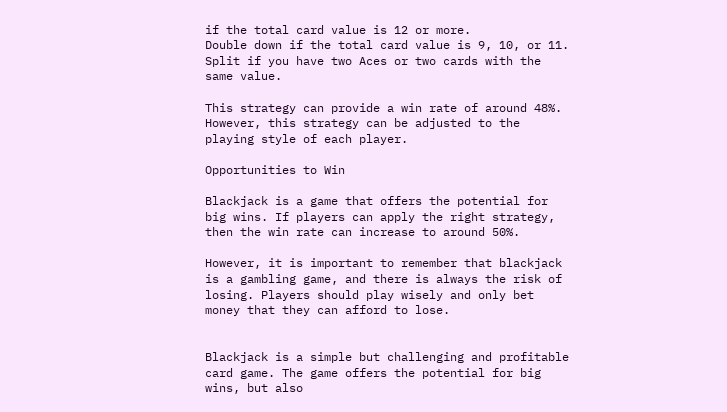if the total card value is 12 or more.
Double down if the total card value is 9, 10, or 11.
Split if you have two Aces or two cards with the same value.

This strategy can provide a win rate of around 48%. However, this strategy can be adjusted to the playing style of each player.

Opportunities to Win

Blackjack is a game that offers the potential for big wins. If players can apply the right strategy, then the win rate can increase to around 50%.

However, it is important to remember that blackjack is a gambling game, and there is always the risk of losing. Players should play wisely and only bet money that they can afford to lose.


Blackjack is a simple but challenging and profitable card game. The game offers the potential for big wins, but also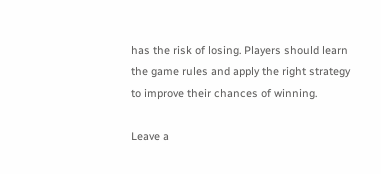has the risk of losing. Players should learn the game rules and apply the right strategy to improve their chances of winning.

Leave a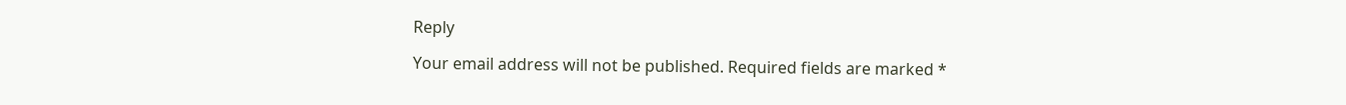Reply

Your email address will not be published. Required fields are marked *